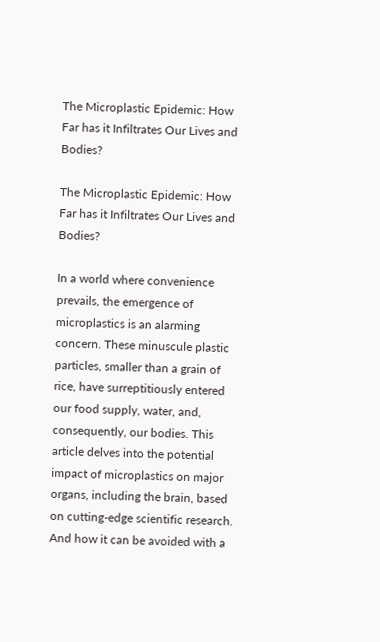The Microplastic Epidemic: How Far has it Infiltrates Our Lives and Bodies?

The Microplastic Epidemic: How Far has it Infiltrates Our Lives and Bodies?

In a world where convenience prevails, the emergence of microplastics is an alarming concern. These minuscule plastic particles, smaller than a grain of rice, have surreptitiously entered our food supply, water, and, consequently, our bodies. This article delves into the potential impact of microplastics on major organs, including the brain, based on cutting-edge scientific research. And how it can be avoided with a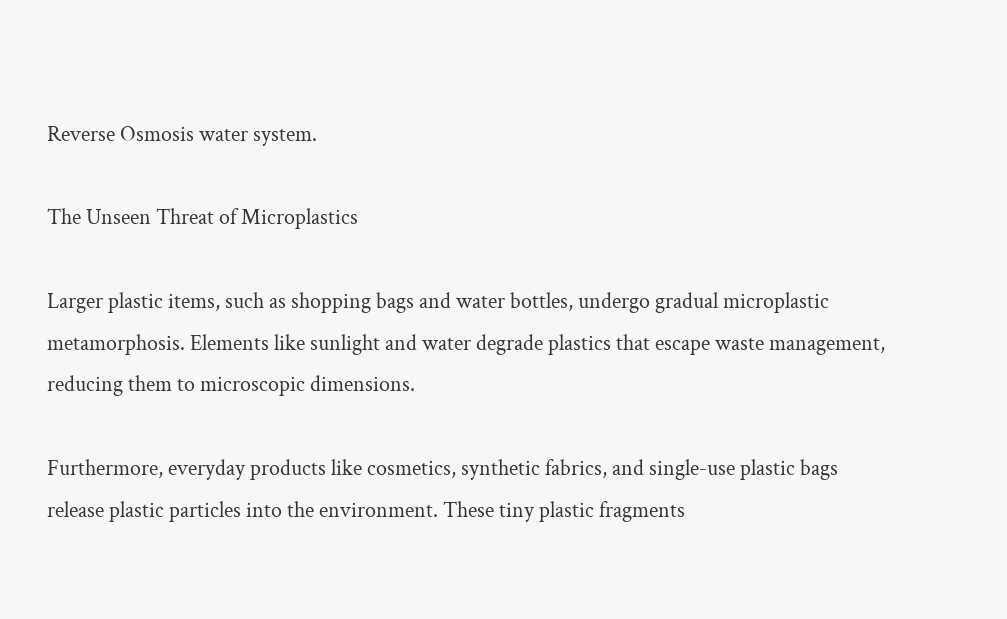Reverse Osmosis water system.

The Unseen Threat of Microplastics

Larger plastic items, such as shopping bags and water bottles, undergo gradual microplastic metamorphosis. Elements like sunlight and water degrade plastics that escape waste management, reducing them to microscopic dimensions.

Furthermore, everyday products like cosmetics, synthetic fabrics, and single-use plastic bags release plastic particles into the environment. These tiny plastic fragments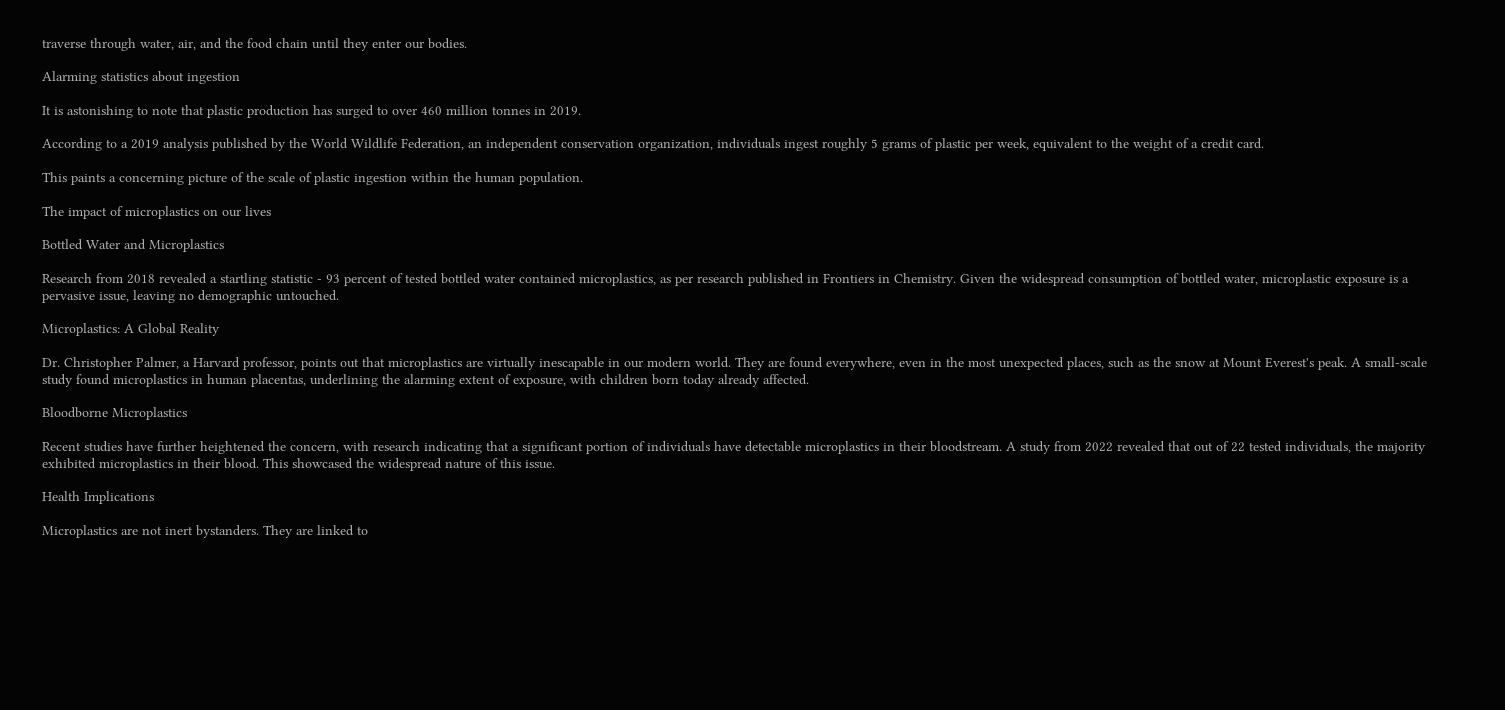traverse through water, air, and the food chain until they enter our bodies.

Alarming statistics about ingestion

It is astonishing to note that plastic production has surged to over 460 million tonnes in 2019.

According to a 2019 analysis published by the World Wildlife Federation, an independent conservation organization, individuals ingest roughly 5 grams of plastic per week, equivalent to the weight of a credit card.

This paints a concerning picture of the scale of plastic ingestion within the human population.

The impact of microplastics on our lives

Bottled Water and Microplastics

Research from 2018 revealed a startling statistic - 93 percent of tested bottled water contained microplastics, as per research published in Frontiers in Chemistry. Given the widespread consumption of bottled water, microplastic exposure is a pervasive issue, leaving no demographic untouched.

Microplastics: A Global Reality

Dr. Christopher Palmer, a Harvard professor, points out that microplastics are virtually inescapable in our modern world. They are found everywhere, even in the most unexpected places, such as the snow at Mount Everest's peak. A small-scale study found microplastics in human placentas, underlining the alarming extent of exposure, with children born today already affected.

Bloodborne Microplastics

Recent studies have further heightened the concern, with research indicating that a significant portion of individuals have detectable microplastics in their bloodstream. A study from 2022 revealed that out of 22 tested individuals, the majority exhibited microplastics in their blood. This showcased the widespread nature of this issue.

Health Implications

Microplastics are not inert bystanders. They are linked to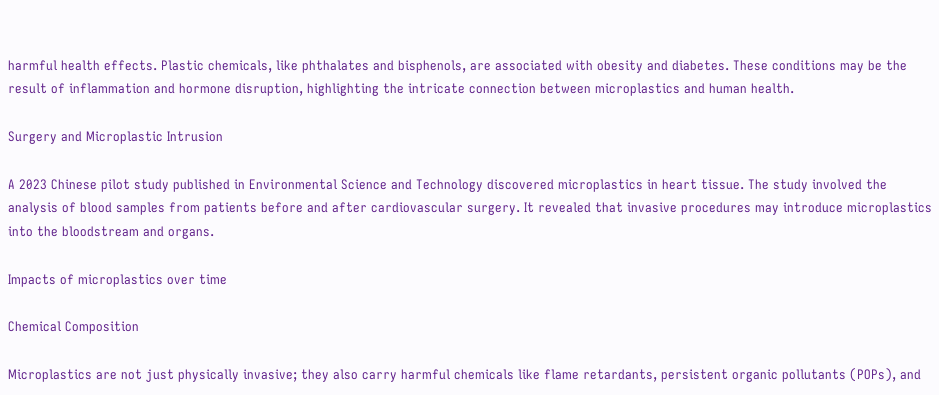harmful health effects. Plastic chemicals, like phthalates and bisphenols, are associated with obesity and diabetes. These conditions may be the result of inflammation and hormone disruption, highlighting the intricate connection between microplastics and human health.

Surgery and Microplastic Intrusion

A 2023 Chinese pilot study published in Environmental Science and Technology discovered microplastics in heart tissue. The study involved the analysis of blood samples from patients before and after cardiovascular surgery. It revealed that invasive procedures may introduce microplastics into the bloodstream and organs.

Impacts of microplastics over time

Chemical Composition

Microplastics are not just physically invasive; they also carry harmful chemicals like flame retardants, persistent organic pollutants (POPs), and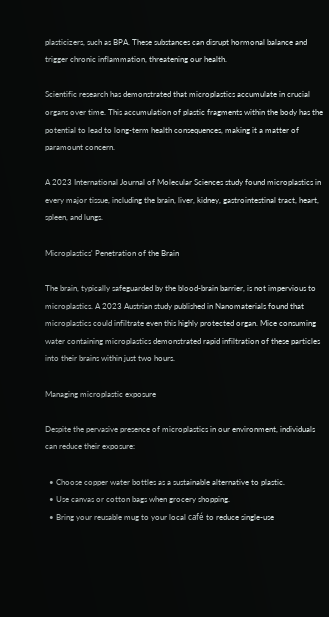plasticizers, such as BPA. These substances can disrupt hormonal balance and trigger chronic inflammation, threatening our health.

Scientific research has demonstrated that microplastics accumulate in crucial organs over time. This accumulation of plastic fragments within the body has the potential to lead to long-term health consequences, making it a matter of paramount concern.

A 2023 International Journal of Molecular Sciences study found microplastics in every major tissue, including the brain, liver, kidney, gastrointestinal tract, heart, spleen, and lungs.

Microplastics' Penetration of the Brain

The brain, typically safeguarded by the blood-brain barrier, is not impervious to microplastics. A 2023 Austrian study published in Nanomaterials found that microplastics could infiltrate even this highly protected organ. Mice consuming water containing microplastics demonstrated rapid infiltration of these particles into their brains within just two hours.

Managing microplastic exposure

Despite the pervasive presence of microplastics in our environment, individuals can reduce their exposure:

  • Choose copper water bottles as a sustainable alternative to plastic.
  • Use canvas or cotton bags when grocery shopping.
  • Bring your reusable mug to your local café to reduce single-use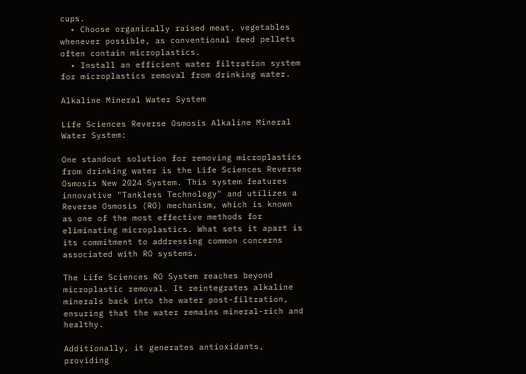cups.
  • Choose organically raised meat, vegetables whenever possible, as conventional feed pellets often contain microplastics.
  • Install an efficient water filtration system for microplastics removal from drinking water.

Alkaline Mineral Water System

Life Sciences Reverse Osmosis Alkaline Mineral Water System:

One standout solution for removing microplastics from drinking water is the Life Sciences Reverse Osmosis New 2024 System. This system features innovative "Tankless Technology" and utilizes a Reverse Osmosis (RO) mechanism, which is known as one of the most effective methods for eliminating microplastics. What sets it apart is its commitment to addressing common concerns associated with RO systems.

The Life Sciences RO System reaches beyond microplastic removal. It reintegrates alkaline minerals back into the water post-filtration, ensuring that the water remains mineral-rich and healthy.

Additionally, it generates antioxidants, providing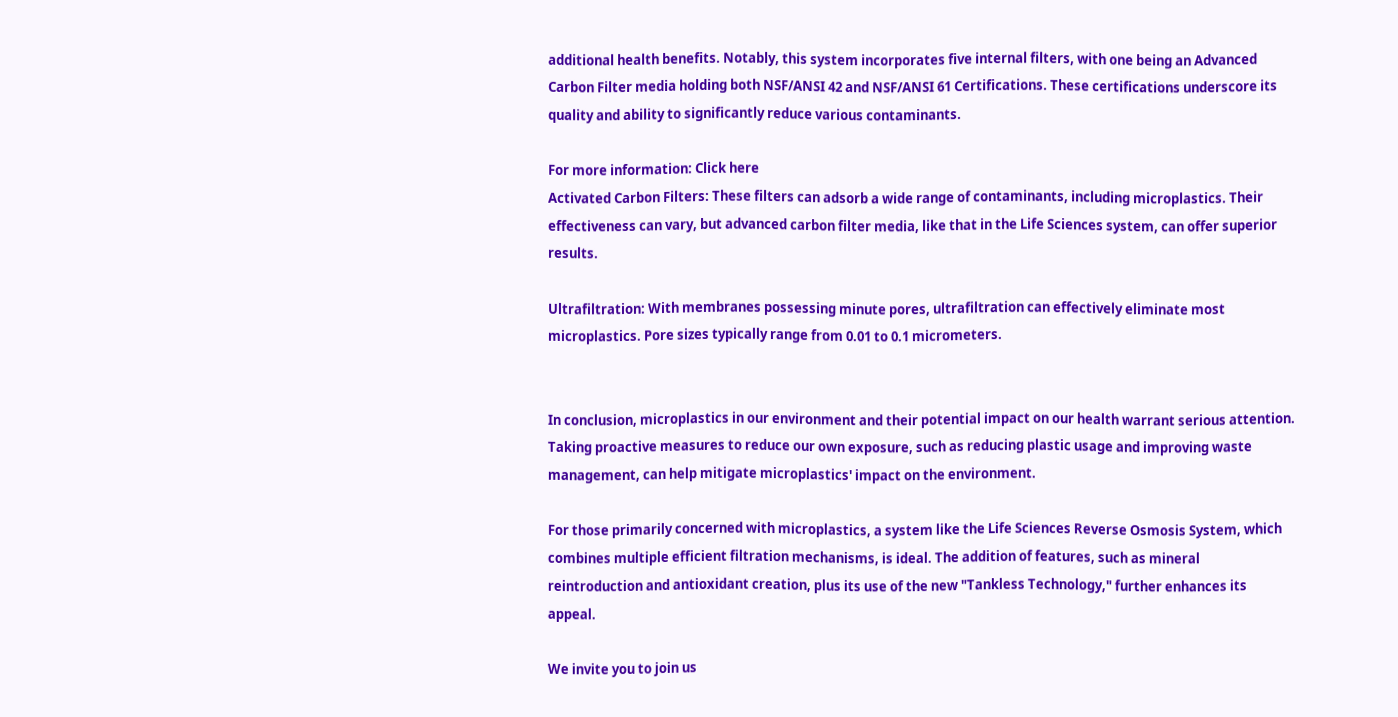additional health benefits. Notably, this system incorporates five internal filters, with one being an Advanced Carbon Filter media holding both NSF/ANSI 42 and NSF/ANSI 61 Certifications. These certifications underscore its quality and ability to significantly reduce various contaminants.

For more information: Click here
Activated Carbon Filters: These filters can adsorb a wide range of contaminants, including microplastics. Their effectiveness can vary, but advanced carbon filter media, like that in the Life Sciences system, can offer superior results.

Ultrafiltration: With membranes possessing minute pores, ultrafiltration can effectively eliminate most microplastics. Pore sizes typically range from 0.01 to 0.1 micrometers.


In conclusion, microplastics in our environment and their potential impact on our health warrant serious attention. Taking proactive measures to reduce our own exposure, such as reducing plastic usage and improving waste management, can help mitigate microplastics' impact on the environment.

For those primarily concerned with microplastics, a system like the Life Sciences Reverse Osmosis System, which combines multiple efficient filtration mechanisms, is ideal. The addition of features, such as mineral reintroduction and antioxidant creation, plus its use of the new "Tankless Technology," further enhances its appeal.

We invite you to join us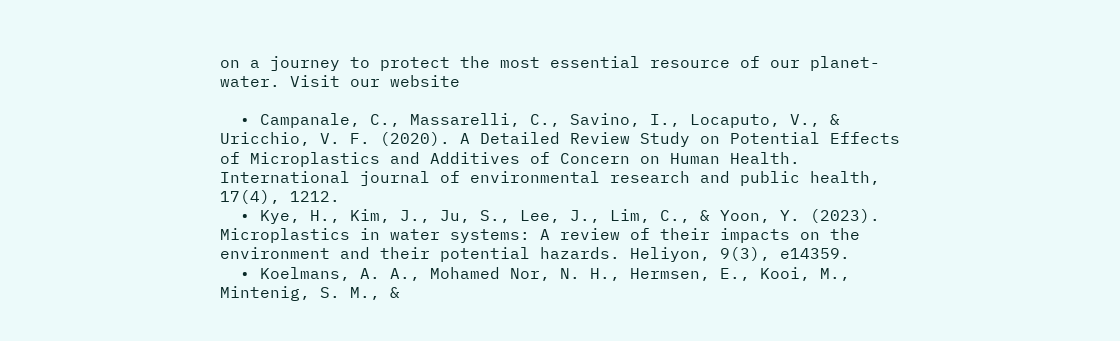on a journey to protect the most essential resource of our planet- water. Visit our website

  • Campanale, C., Massarelli, C., Savino, I., Locaputo, V., & Uricchio, V. F. (2020). A Detailed Review Study on Potential Effects of Microplastics and Additives of Concern on Human Health. International journal of environmental research and public health, 17(4), 1212.
  • Kye, H., Kim, J., Ju, S., Lee, J., Lim, C., & Yoon, Y. (2023). Microplastics in water systems: A review of their impacts on the environment and their potential hazards. Heliyon, 9(3), e14359.
  • Koelmans, A. A., Mohamed Nor, N. H., Hermsen, E., Kooi, M., Mintenig, S. M., &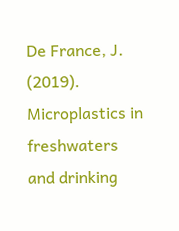De France, J. (2019). Microplastics in freshwaters and drinking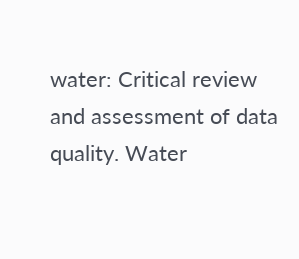water: Critical review and assessment of data quality. Water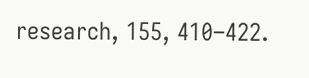research, 155, 410–422.